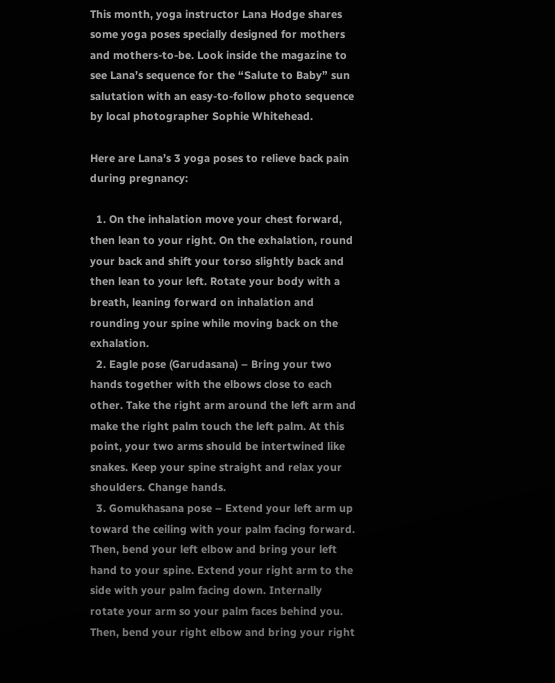This month, yoga instructor Lana Hodge shares some yoga poses specially designed for mothers and mothers-to-be. Look inside the magazine to see Lana’s sequence for the “Salute to Baby” sun salutation with an easy-to-follow photo sequence by local photographer Sophie Whitehead.

Here are Lana’s 3 yoga poses to relieve back pain during pregnancy:

  1. On the inhalation move your chest forward, then lean to your right. On the exhalation, round your back and shift your torso slightly back and then lean to your left. Rotate your body with a breath, leaning forward on inhalation and rounding your spine while moving back on the exhalation.
  2. Eagle pose (Garudasana) – Bring your two hands together with the elbows close to each other. Take the right arm around the left arm and make the right palm touch the left palm. At this point, your two arms should be intertwined like snakes. Keep your spine straight and relax your shoulders. Change hands.
  3. Gomukhasana pose – Extend your left arm up toward the ceiling with your palm facing forward. Then, bend your left elbow and bring your left hand to your spine. Extend your right arm to the side with your palm facing down. Internally rotate your arm so your palm faces behind you. Then, bend your right elbow and bring your right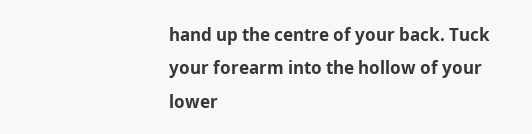hand up the centre of your back. Tuck your forearm into the hollow of your lower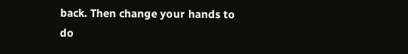back. Then change your hands to do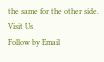the same for the other side.
Visit Us
Follow by Email